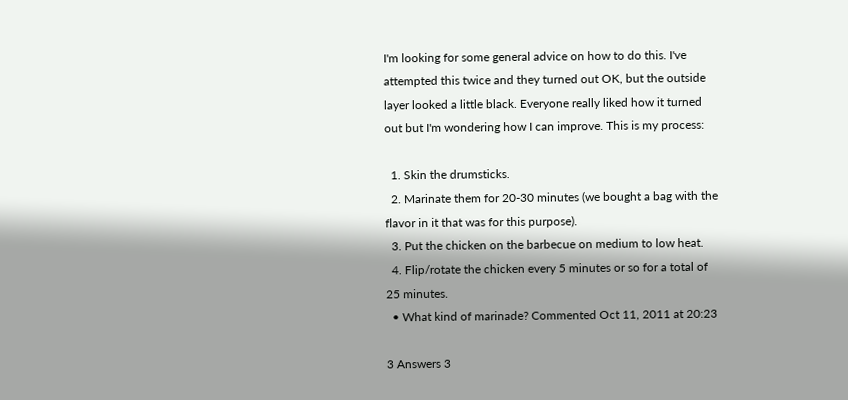I'm looking for some general advice on how to do this. I've attempted this twice and they turned out OK, but the outside layer looked a little black. Everyone really liked how it turned out but I'm wondering how I can improve. This is my process:

  1. Skin the drumsticks.
  2. Marinate them for 20-30 minutes (we bought a bag with the flavor in it that was for this purpose).
  3. Put the chicken on the barbecue on medium to low heat.
  4. Flip/rotate the chicken every 5 minutes or so for a total of 25 minutes.
  • What kind of marinade? Commented Oct 11, 2011 at 20:23

3 Answers 3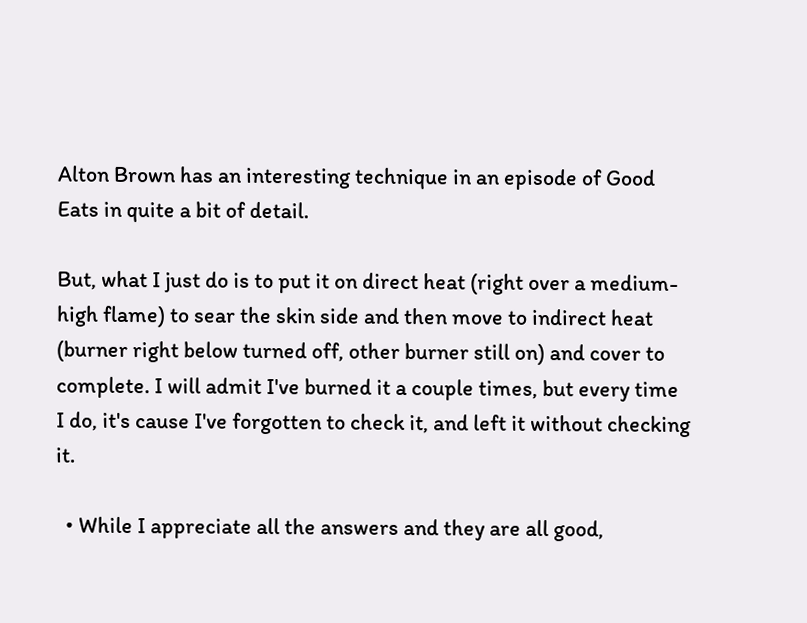Alton Brown has an interesting technique in an episode of Good Eats in quite a bit of detail.

But, what I just do is to put it on direct heat (right over a medium-high flame) to sear the skin side and then move to indirect heat (burner right below turned off, other burner still on) and cover to complete. I will admit I've burned it a couple times, but every time I do, it's cause I've forgotten to check it, and left it without checking it.

  • While I appreciate all the answers and they are all good,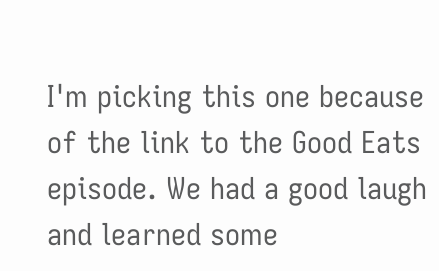I'm picking this one because of the link to the Good Eats episode. We had a good laugh and learned some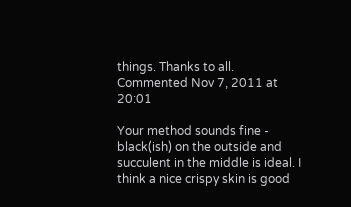things. Thanks to all. Commented Nov 7, 2011 at 20:01

Your method sounds fine - black(ish) on the outside and succulent in the middle is ideal. I think a nice crispy skin is good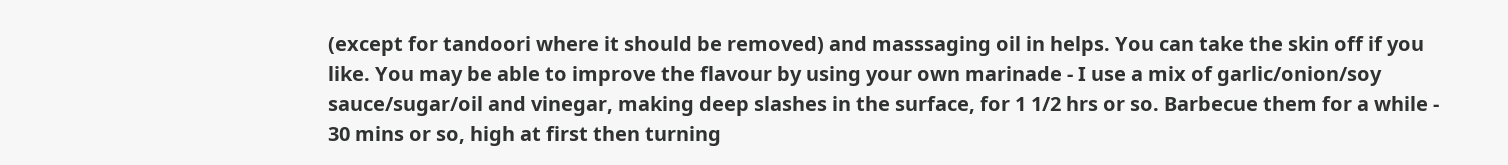(except for tandoori where it should be removed) and masssaging oil in helps. You can take the skin off if you like. You may be able to improve the flavour by using your own marinade - I use a mix of garlic/onion/soy sauce/sugar/oil and vinegar, making deep slashes in the surface, for 1 1/2 hrs or so. Barbecue them for a while - 30 mins or so, high at first then turning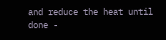and reduce the heat until done -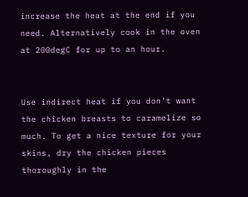increase the heat at the end if you need. Alternatively cook in the oven at 200degC for up to an hour.


Use indirect heat if you don't want the chicken breasts to caramelize so much. To get a nice texture for your skins, dry the chicken pieces thoroughly in the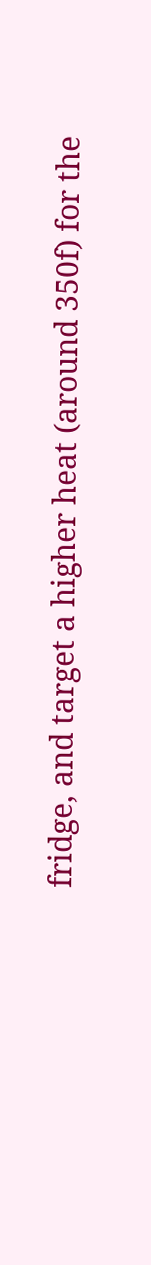fridge, and target a higher heat (around 350f) for the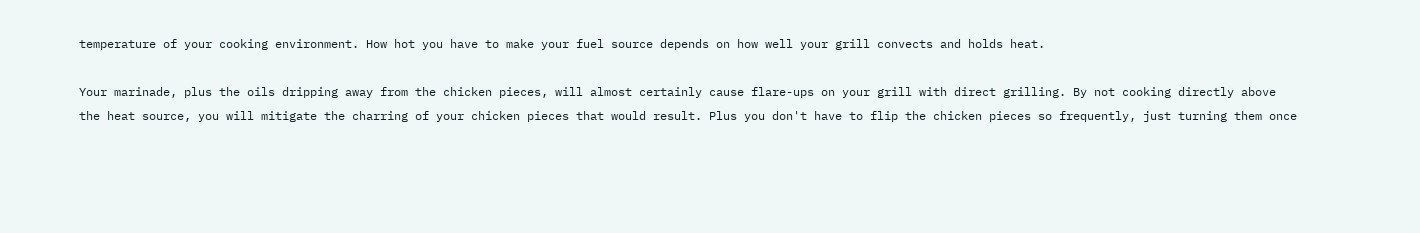temperature of your cooking environment. How hot you have to make your fuel source depends on how well your grill convects and holds heat.

Your marinade, plus the oils dripping away from the chicken pieces, will almost certainly cause flare-ups on your grill with direct grilling. By not cooking directly above the heat source, you will mitigate the charring of your chicken pieces that would result. Plus you don't have to flip the chicken pieces so frequently, just turning them once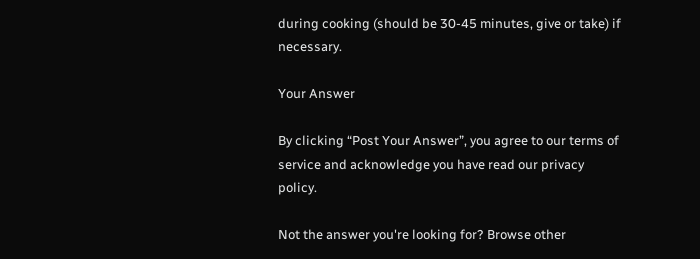during cooking (should be 30-45 minutes, give or take) if necessary.

Your Answer

By clicking “Post Your Answer”, you agree to our terms of service and acknowledge you have read our privacy policy.

Not the answer you're looking for? Browse other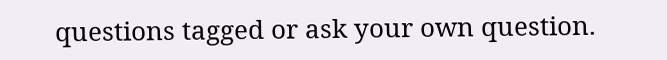questions tagged or ask your own question.